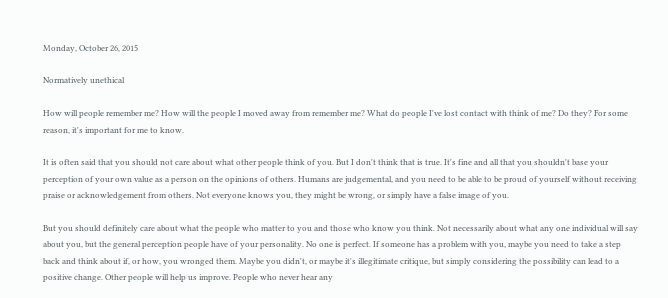Monday, October 26, 2015

Normatively unethical

How will people remember me? How will the people I moved away from remember me? What do people I've lost contact with think of me? Do they? For some reason, it's important for me to know.

It is often said that you should not care about what other people think of you. But I don't think that is true. It's fine and all that you shouldn't base your perception of your own value as a person on the opinions of others. Humans are judgemental, and you need to be able to be proud of yourself without receiving praise or acknowledgement from others. Not everyone knows you, they might be wrong, or simply have a false image of you.

But you should definitely care about what the people who matter to you and those who know you think. Not necessarily about what any one individual will say about you, but the general perception people have of your personality. No one is perfect. If someone has a problem with you, maybe you need to take a step back and think about if, or how, you wronged them. Maybe you didn't, or maybe it's illegitimate critique, but simply considering the possibility can lead to a positive change. Other people will help us improve. People who never hear any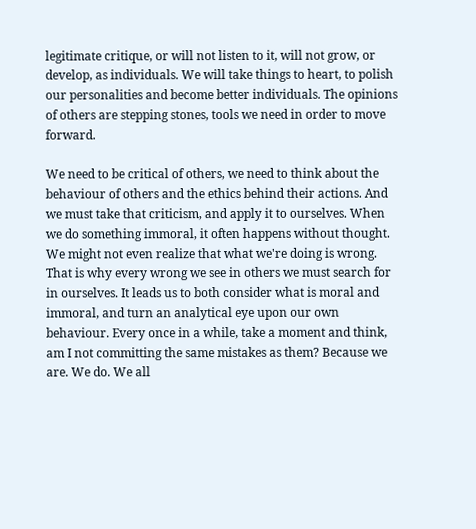legitimate critique, or will not listen to it, will not grow, or develop, as individuals. We will take things to heart, to polish our personalities and become better individuals. The opinions of others are stepping stones, tools we need in order to move forward.

We need to be critical of others, we need to think about the behaviour of others and the ethics behind their actions. And we must take that criticism, and apply it to ourselves. When we do something immoral, it often happens without thought. We might not even realize that what we're doing is wrong. That is why every wrong we see in others we must search for in ourselves. It leads us to both consider what is moral and immoral, and turn an analytical eye upon our own behaviour. Every once in a while, take a moment and think, am I not committing the same mistakes as them? Because we are. We do. We all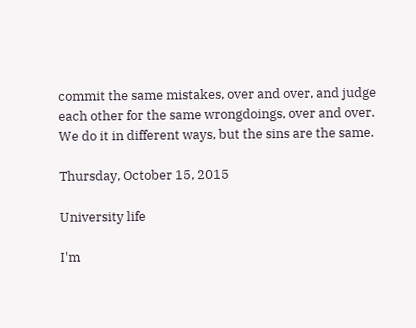commit the same mistakes, over and over, and judge each other for the same wrongdoings, over and over. We do it in different ways, but the sins are the same.

Thursday, October 15, 2015

University life

I'm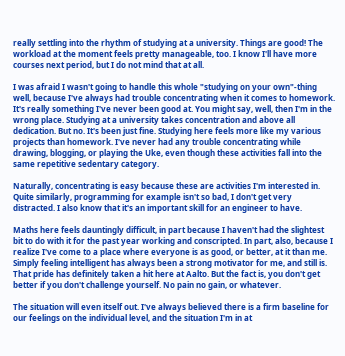really settling into the rhythm of studying at a university. Things are good! The workload at the moment feels pretty manageable, too. I know I'll have more courses next period, but I do not mind that at all.

I was afraid I wasn't going to handle this whole "studying on your own"-thing well, because I've always had trouble concentrating when it comes to homework. It's really something I've never been good at. You might say, well, then I'm in the wrong place. Studying at a university takes concentration and above all dedication. But no. It's been just fine. Studying here feels more like my various projects than homework. I've never had any trouble concentrating while drawing, blogging, or playing the Uke, even though these activities fall into the same repetitive sedentary category.

Naturally, concentrating is easy because these are activities I'm interested in. Quite similarly, programming for example isn't so bad, I don't get very distracted. I also know that it's an important skill for an engineer to have.

Maths here feels dauntingly difficult, in part because I haven't had the slightest bit to do with it for the past year working and conscripted. In part, also, because I realize I've come to a place where everyone is as good, or better, at it than me. Simply feeling intelligent has always been a strong motivator for me, and still is. That pride has definitely taken a hit here at Aalto. But the fact is, you don't get better if you don't challenge yourself. No pain no gain, or whatever.

The situation will even itself out. I've always believed there is a firm baseline for our feelings on the individual level, and the situation I'm in at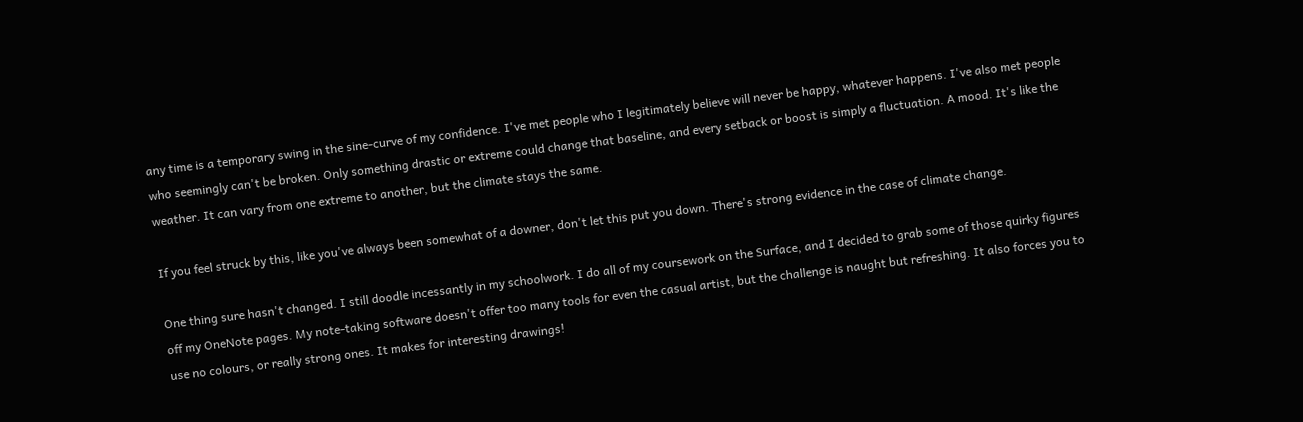any time is a temporary swing in the sine-curve of my confidence. I've met people who I legitimately believe will never be happy, whatever happens. I've also met people who seemingly can't be broken. Only something drastic or extreme could change that baseline, and every setback or boost is simply a fluctuation. A mood. It's like the weather. It can vary from one extreme to another, but the climate stays the same.

If you feel struck by this, like you've always been somewhat of a downer, don't let this put you down. There's strong evidence in the case of climate change.

One thing sure hasn't changed. I still doodle incessantly in my schoolwork. I do all of my coursework on the Surface, and I decided to grab some of those quirky figures off my OneNote pages. My note-taking software doesn't offer too many tools for even the casual artist, but the challenge is naught but refreshing. It also forces you to use no colours, or really strong ones. It makes for interesting drawings!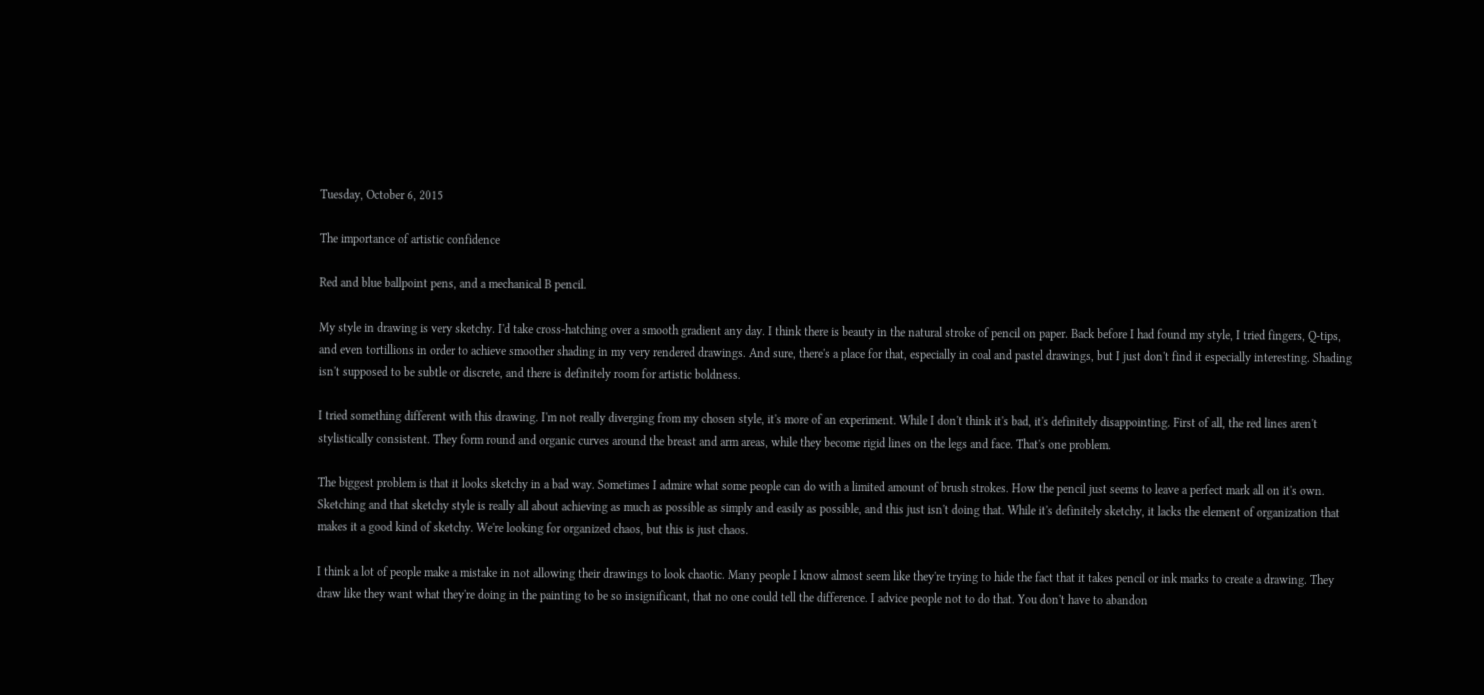Tuesday, October 6, 2015

The importance of artistic confidence

Red and blue ballpoint pens, and a mechanical B pencil.

My style in drawing is very sketchy. I'd take cross-hatching over a smooth gradient any day. I think there is beauty in the natural stroke of pencil on paper. Back before I had found my style, I tried fingers, Q-tips, and even tortillions in order to achieve smoother shading in my very rendered drawings. And sure, there's a place for that, especially in coal and pastel drawings, but I just don't find it especially interesting. Shading isn't supposed to be subtle or discrete, and there is definitely room for artistic boldness.

I tried something different with this drawing. I'm not really diverging from my chosen style, it's more of an experiment. While I don't think it's bad, it's definitely disappointing. First of all, the red lines aren't stylistically consistent. They form round and organic curves around the breast and arm areas, while they become rigid lines on the legs and face. That's one problem.

The biggest problem is that it looks sketchy in a bad way. Sometimes I admire what some people can do with a limited amount of brush strokes. How the pencil just seems to leave a perfect mark all on it's own. Sketching and that sketchy style is really all about achieving as much as possible as simply and easily as possible, and this just isn't doing that. While it's definitely sketchy, it lacks the element of organization that makes it a good kind of sketchy. We're looking for organized chaos, but this is just chaos.

I think a lot of people make a mistake in not allowing their drawings to look chaotic. Many people I know almost seem like they're trying to hide the fact that it takes pencil or ink marks to create a drawing. They draw like they want what they're doing in the painting to be so insignificant, that no one could tell the difference. I advice people not to do that. You don't have to abandon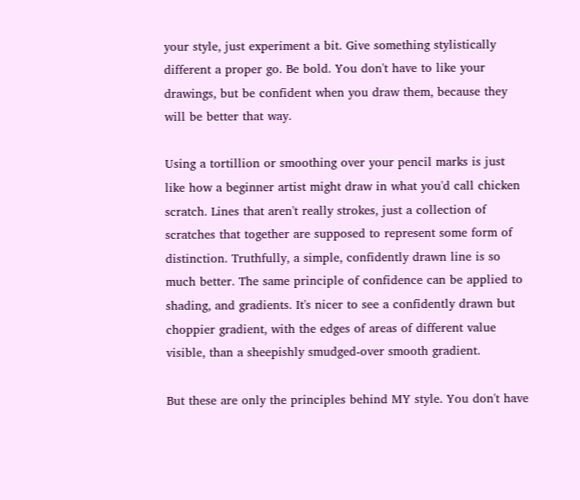your style, just experiment a bit. Give something stylistically different a proper go. Be bold. You don't have to like your drawings, but be confident when you draw them, because they will be better that way.

Using a tortillion or smoothing over your pencil marks is just like how a beginner artist might draw in what you'd call chicken scratch. Lines that aren't really strokes, just a collection of scratches that together are supposed to represent some form of distinction. Truthfully, a simple, confidently drawn line is so much better. The same principle of confidence can be applied to shading, and gradients. It's nicer to see a confidently drawn but choppier gradient, with the edges of areas of different value visible, than a sheepishly smudged-over smooth gradient.

But these are only the principles behind MY style. You don't have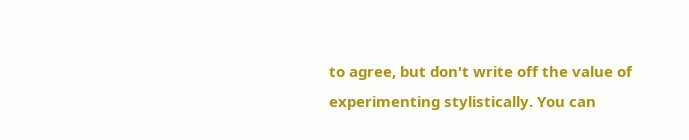to agree, but don't write off the value of experimenting stylistically. You can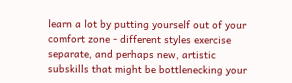learn a lot by putting yourself out of your comfort zone - different styles exercise separate, and perhaps new, artistic subskills that might be bottlenecking your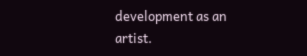development as an artist.